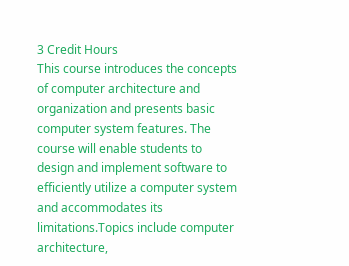3 Credit Hours
This course introduces the concepts of computer architecture and organization and presents basic computer system features. The course will enable students to design and implement software to efficiently utilize a computer system and accommodates its limitations.Topics include computer architecture,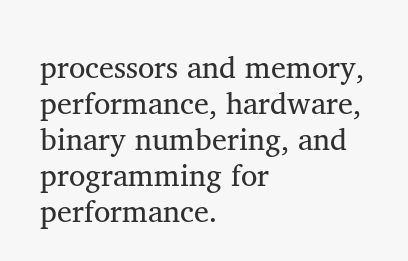processors and memory, performance, hardware, binary numbering, and programming for performance.